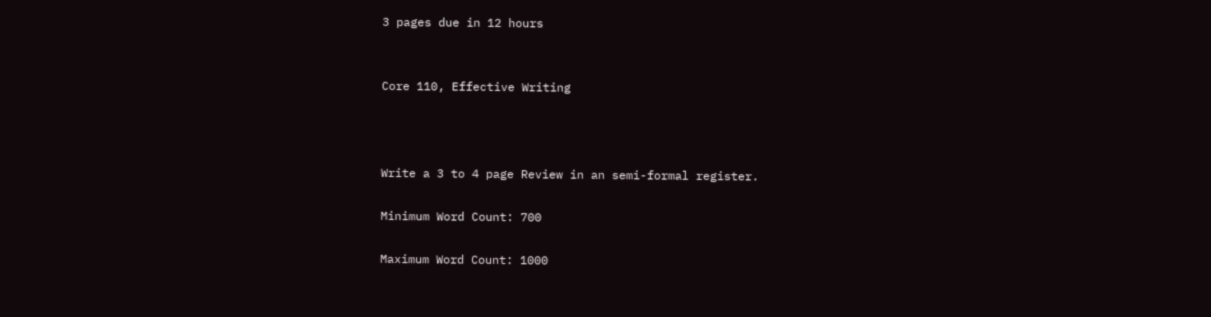3 pages due in 12 hours


Core 110, Effective Writing



Write a 3 to 4 page Review in an semi-formal register.

Minimum Word Count: 700

Maximum Word Count: 1000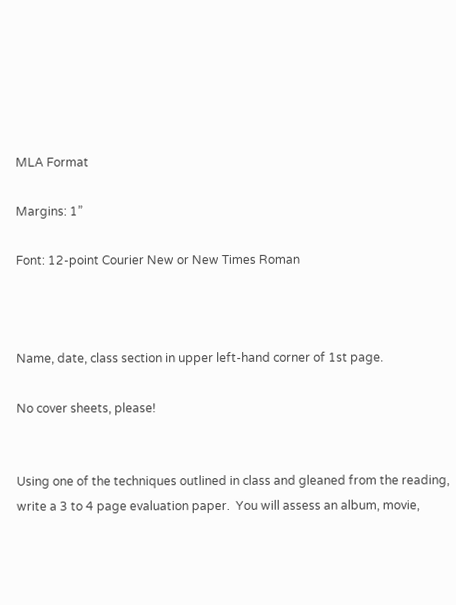MLA Format

Margins: 1”

Font: 12-point Courier New or New Times Roman



Name, date, class section in upper left-hand corner of 1st page.

No cover sheets, please!


Using one of the techniques outlined in class and gleaned from the reading, write a 3 to 4 page evaluation paper.  You will assess an album, movie,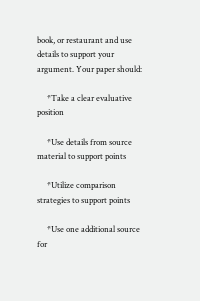book, or restaurant and use details to support your argument. Your paper should:

     *Take a clear evaluative position

     *Use details from source material to support points

     *Utilize comparison strategies to support points

     *Use one additional source for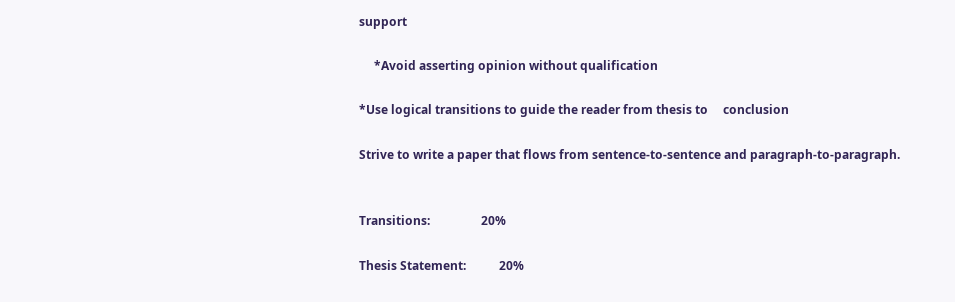support

     *Avoid asserting opinion without qualification

*Use logical transitions to guide the reader from thesis to     conclusion

Strive to write a paper that flows from sentence-to-sentence and paragraph-to-paragraph.


Transitions:                 20%

Thesis Statement:           20%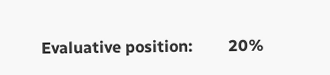Evaluative position:         20%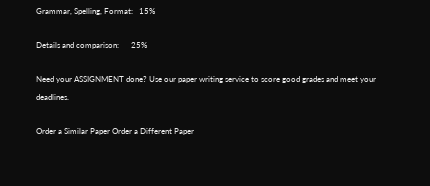Grammar, Spelling, Format:   15%

Details and comparison:      25%

Need your ASSIGNMENT done? Use our paper writing service to score good grades and meet your deadlines.

Order a Similar Paper Order a Different Paper